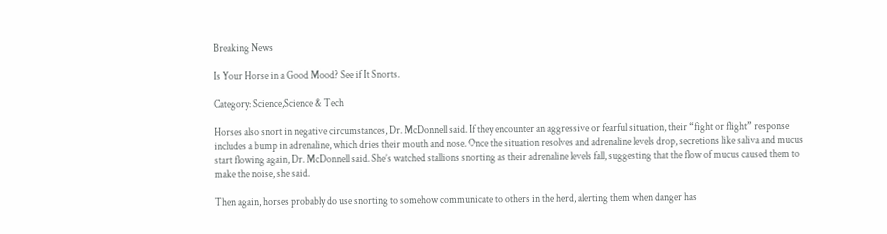Breaking News

Is Your Horse in a Good Mood? See if It Snorts.

Category: Science,Science & Tech

Horses also snort in negative circumstances, Dr. McDonnell said. If they encounter an aggressive or fearful situation, their “fight or flight” response includes a bump in adrenaline, which dries their mouth and nose. Once the situation resolves and adrenaline levels drop, secretions like saliva and mucus start flowing again, Dr. McDonnell said. She’s watched stallions snorting as their adrenaline levels fall, suggesting that the flow of mucus caused them to make the noise, she said.

Then again, horses probably do use snorting to somehow communicate to others in the herd, alerting them when danger has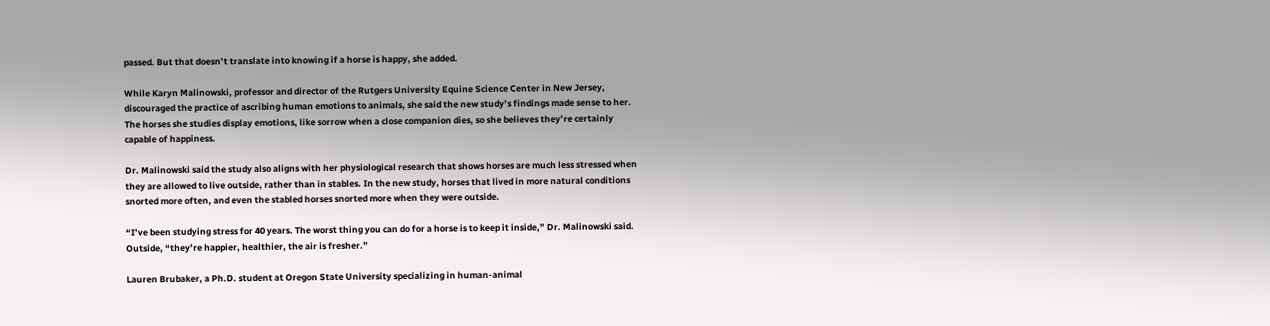passed. But that doesn’t translate into knowing if a horse is happy, she added.

While Karyn Malinowski, professor and director of the Rutgers University Equine Science Center in New Jersey, discouraged the practice of ascribing human emotions to animals, she said the new study’s findings made sense to her. The horses she studies display emotions, like sorrow when a close companion dies, so she believes they’re certainly capable of happiness.

Dr. Malinowski said the study also aligns with her physiological research that shows horses are much less stressed when they are allowed to live outside, rather than in stables. In the new study, horses that lived in more natural conditions snorted more often, and even the stabled horses snorted more when they were outside.

“I’ve been studying stress for 40 years. The worst thing you can do for a horse is to keep it inside,” Dr. Malinowski said. Outside, “they’re happier, healthier, the air is fresher.”

Lauren Brubaker, a Ph.D. student at Oregon State University specializing in human-animal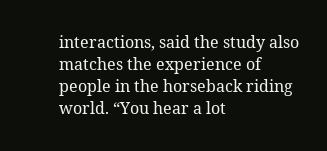interactions, said the study also matches the experience of people in the horseback riding world. “You hear a lot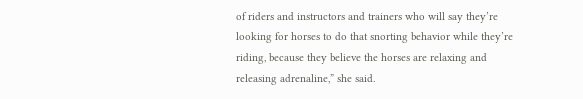of riders and instructors and trainers who will say they’re looking for horses to do that snorting behavior while they’re riding, because they believe the horses are relaxing and releasing adrenaline,” she said.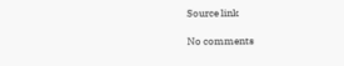Source link

No comments